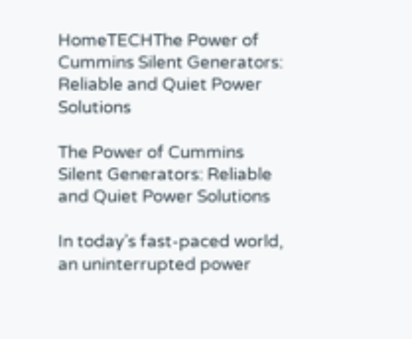HomeTECHThe Power of Cummins Silent Generators: Reliable and Quiet Power Solutions

The Power of Cummins Silent Generators: Reliable and Quiet Power Solutions

In today’s fast-paced world, an uninterrupted power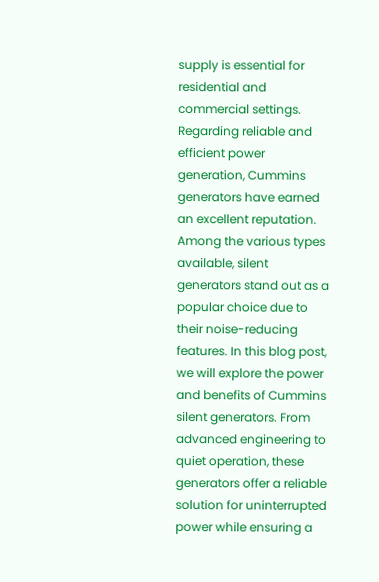supply is essential for residential and commercial settings. Regarding reliable and efficient power generation, Cummins generators have earned an excellent reputation. Among the various types available, silent generators stand out as a popular choice due to their noise-reducing features. In this blog post, we will explore the power and benefits of Cummins silent generators. From advanced engineering to quiet operation, these generators offer a reliable solution for uninterrupted power while ensuring a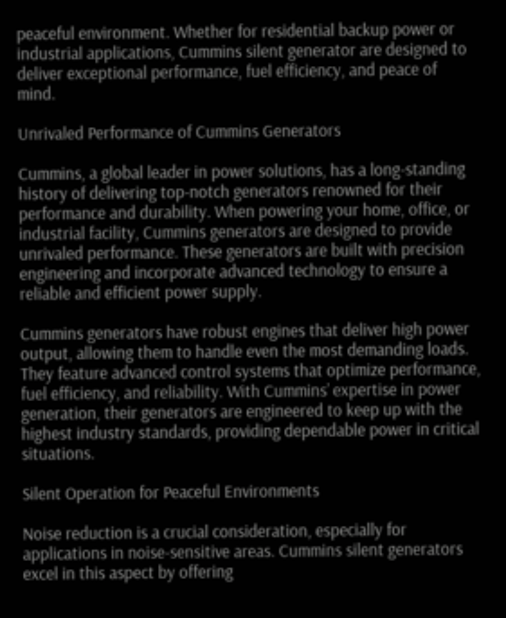peaceful environment. Whether for residential backup power or industrial applications, Cummins silent generator are designed to deliver exceptional performance, fuel efficiency, and peace of mind.

Unrivaled Performance of Cummins Generators

Cummins, a global leader in power solutions, has a long-standing history of delivering top-notch generators renowned for their performance and durability. When powering your home, office, or industrial facility, Cummins generators are designed to provide unrivaled performance. These generators are built with precision engineering and incorporate advanced technology to ensure a reliable and efficient power supply.

Cummins generators have robust engines that deliver high power output, allowing them to handle even the most demanding loads. They feature advanced control systems that optimize performance, fuel efficiency, and reliability. With Cummins’ expertise in power generation, their generators are engineered to keep up with the highest industry standards, providing dependable power in critical situations.

Silent Operation for Peaceful Environments

Noise reduction is a crucial consideration, especially for applications in noise-sensitive areas. Cummins silent generators excel in this aspect by offering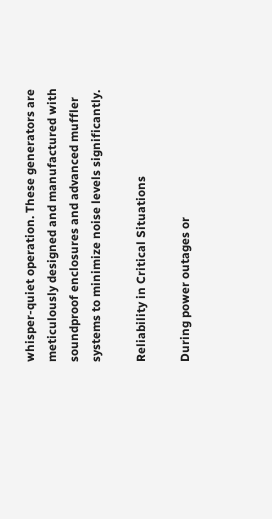whisper-quiet operation. These generators are meticulously designed and manufactured with soundproof enclosures and advanced muffler systems to minimize noise levels significantly.

Reliability in Critical Situations

During power outages or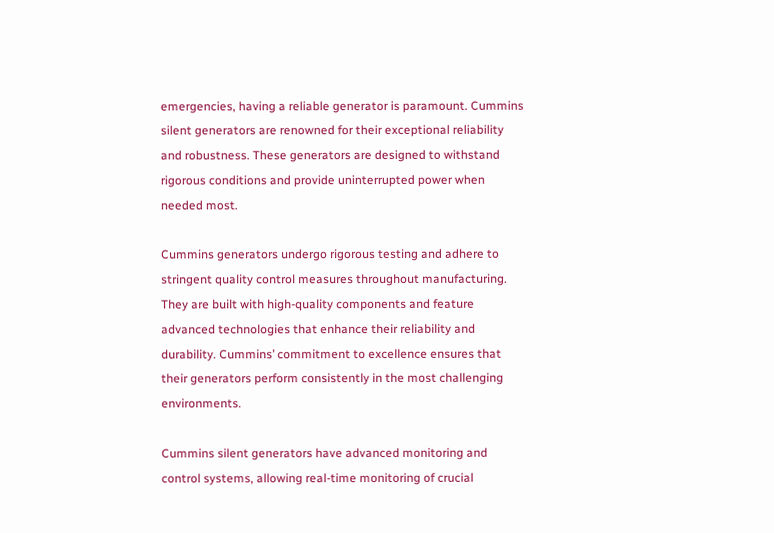emergencies, having a reliable generator is paramount. Cummins silent generators are renowned for their exceptional reliability and robustness. These generators are designed to withstand rigorous conditions and provide uninterrupted power when needed most.

Cummins generators undergo rigorous testing and adhere to stringent quality control measures throughout manufacturing. They are built with high-quality components and feature advanced technologies that enhance their reliability and durability. Cummins’ commitment to excellence ensures that their generators perform consistently in the most challenging environments.

Cummins silent generators have advanced monitoring and control systems, allowing real-time monitoring of crucial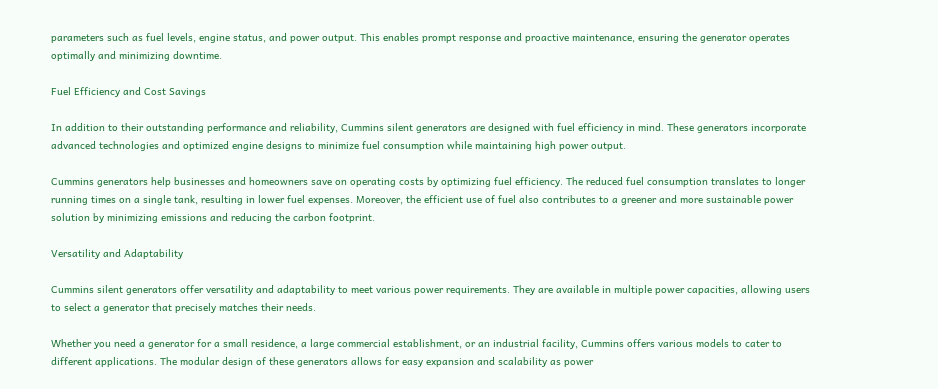parameters such as fuel levels, engine status, and power output. This enables prompt response and proactive maintenance, ensuring the generator operates optimally and minimizing downtime.

Fuel Efficiency and Cost Savings

In addition to their outstanding performance and reliability, Cummins silent generators are designed with fuel efficiency in mind. These generators incorporate advanced technologies and optimized engine designs to minimize fuel consumption while maintaining high power output.

Cummins generators help businesses and homeowners save on operating costs by optimizing fuel efficiency. The reduced fuel consumption translates to longer running times on a single tank, resulting in lower fuel expenses. Moreover, the efficient use of fuel also contributes to a greener and more sustainable power solution by minimizing emissions and reducing the carbon footprint.

Versatility and Adaptability

Cummins silent generators offer versatility and adaptability to meet various power requirements. They are available in multiple power capacities, allowing users to select a generator that precisely matches their needs.

Whether you need a generator for a small residence, a large commercial establishment, or an industrial facility, Cummins offers various models to cater to different applications. The modular design of these generators allows for easy expansion and scalability as power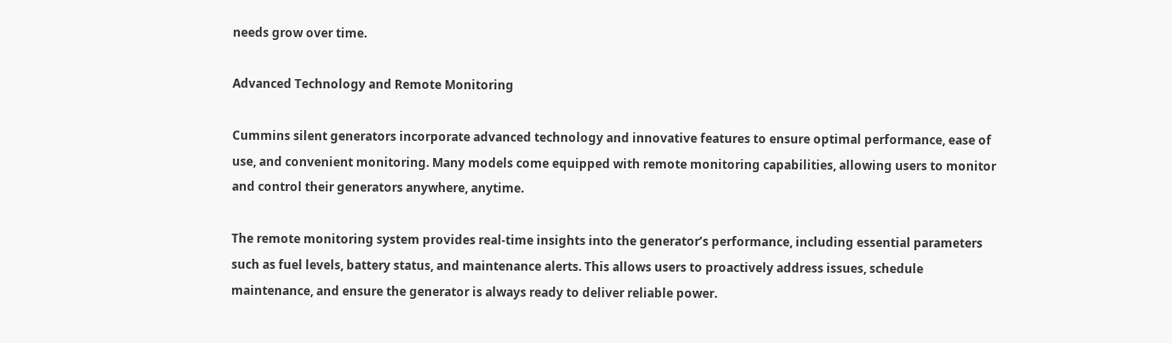needs grow over time.

Advanced Technology and Remote Monitoring

Cummins silent generators incorporate advanced technology and innovative features to ensure optimal performance, ease of use, and convenient monitoring. Many models come equipped with remote monitoring capabilities, allowing users to monitor and control their generators anywhere, anytime.

The remote monitoring system provides real-time insights into the generator’s performance, including essential parameters such as fuel levels, battery status, and maintenance alerts. This allows users to proactively address issues, schedule maintenance, and ensure the generator is always ready to deliver reliable power.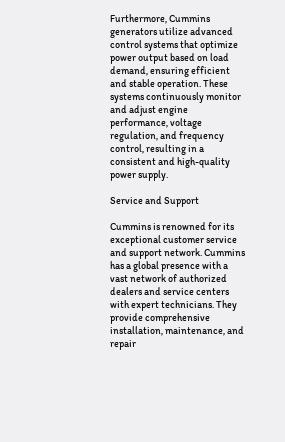Furthermore, Cummins generators utilize advanced control systems that optimize power output based on load demand, ensuring efficient and stable operation. These systems continuously monitor and adjust engine performance, voltage regulation, and frequency control, resulting in a consistent and high-quality power supply.

Service and Support

Cummins is renowned for its exceptional customer service and support network. Cummins has a global presence with a vast network of authorized dealers and service centers with expert technicians. They provide comprehensive installation, maintenance, and repair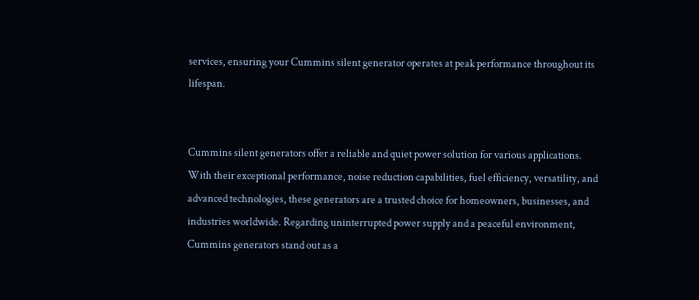services, ensuring your Cummins silent generator operates at peak performance throughout its lifespan.


Cummins silent generators offer a reliable and quiet power solution for various applications. With their exceptional performance, noise reduction capabilities, fuel efficiency, versatility, and advanced technologies, these generators are a trusted choice for homeowners, businesses, and industries worldwide. Regarding uninterrupted power supply and a peaceful environment, Cummins generators stand out as a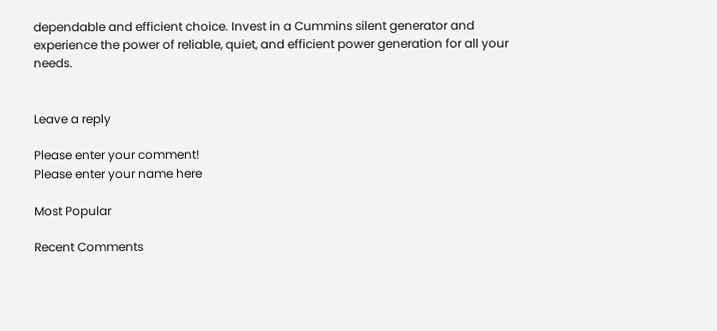dependable and efficient choice. Invest in a Cummins silent generator and experience the power of reliable, quiet, and efficient power generation for all your needs.


Leave a reply

Please enter your comment!
Please enter your name here

Most Popular

Recent Comments